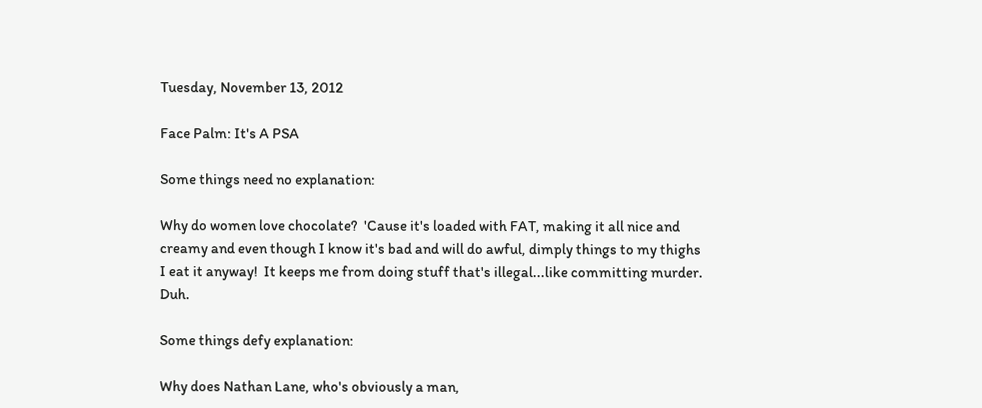Tuesday, November 13, 2012

Face Palm: It's A PSA

Some things need no explanation:

Why do women love chocolate?  'Cause it's loaded with FAT, making it all nice and creamy and even though I know it's bad and will do awful, dimply things to my thighs I eat it anyway!  It keeps me from doing stuff that's illegal...like committing murder.  Duh.

Some things defy explanation:

Why does Nathan Lane, who's obviously a man,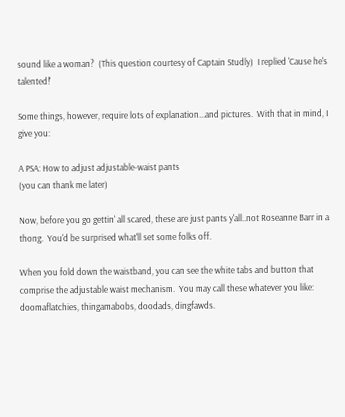sound like a woman?  (This question courtesy of Captain Studly)  I replied 'Cause he's talented!'

Some things, however, require lots of explanation...and pictures.  With that in mind, I give you:

A PSA: How to adjust adjustable-waist pants
(you can thank me later)

Now, before you go gettin' all scared, these are just pants y'all..not Roseanne Barr in a thong.  You'd be surprised what'll set some folks off.

When you fold down the waistband, you can see the white tabs and button that comprise the adjustable waist mechanism.  You may call these whatever you like: doomaflatchies, thingamabobs, doodads, dingfawds.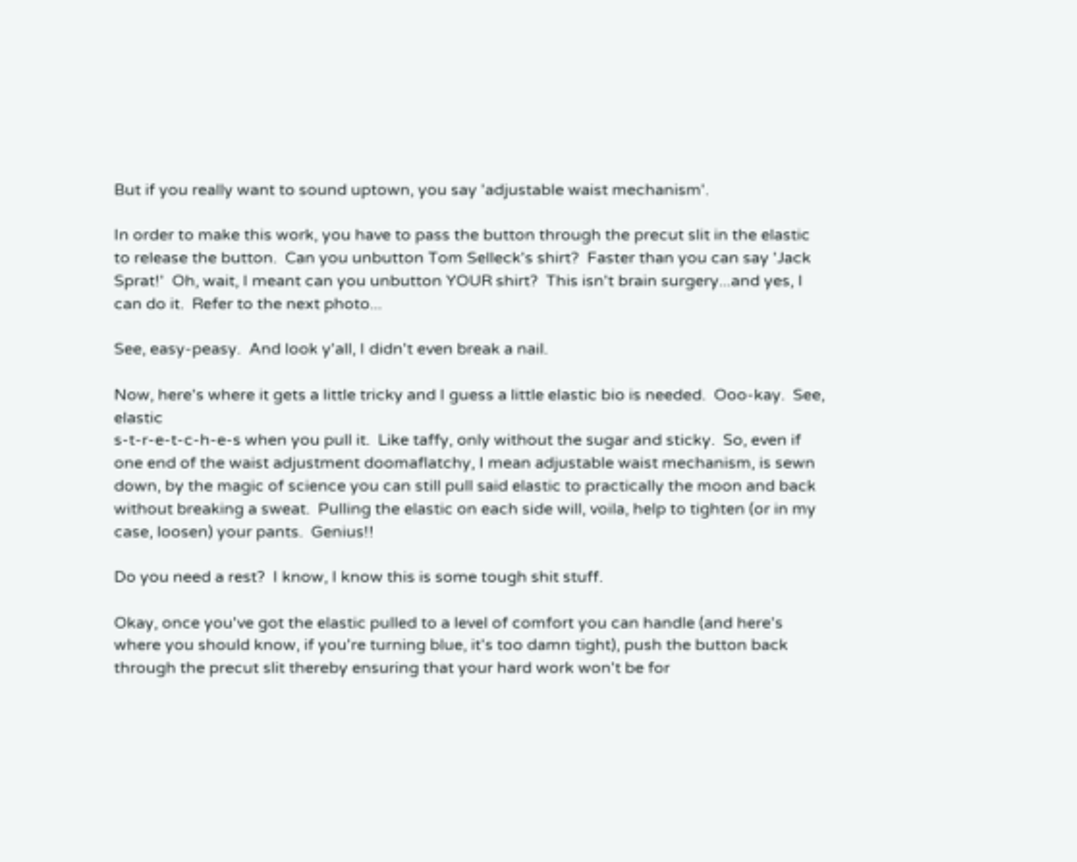But if you really want to sound uptown, you say 'adjustable waist mechanism'.

In order to make this work, you have to pass the button through the precut slit in the elastic to release the button.  Can you unbutton Tom Selleck's shirt?  Faster than you can say 'Jack Sprat!'  Oh, wait, I meant can you unbutton YOUR shirt?  This isn't brain surgery...and yes, I can do it.  Refer to the next photo...

See, easy-peasy.  And look y'all, I didn't even break a nail.

Now, here's where it gets a little tricky and I guess a little elastic bio is needed.  Ooo-kay.  See, elastic
s-t-r-e-t-c-h-e-s when you pull it.  Like taffy, only without the sugar and sticky.  So, even if one end of the waist adjustment doomaflatchy, I mean adjustable waist mechanism, is sewn down, by the magic of science you can still pull said elastic to practically the moon and back without breaking a sweat.  Pulling the elastic on each side will, voila, help to tighten (or in my case, loosen) your pants.  Genius!!

Do you need a rest?  I know, I know this is some tough shit stuff.

Okay, once you've got the elastic pulled to a level of comfort you can handle (and here's where you should know, if you're turning blue, it's too damn tight), push the button back through the precut slit thereby ensuring that your hard work won't be for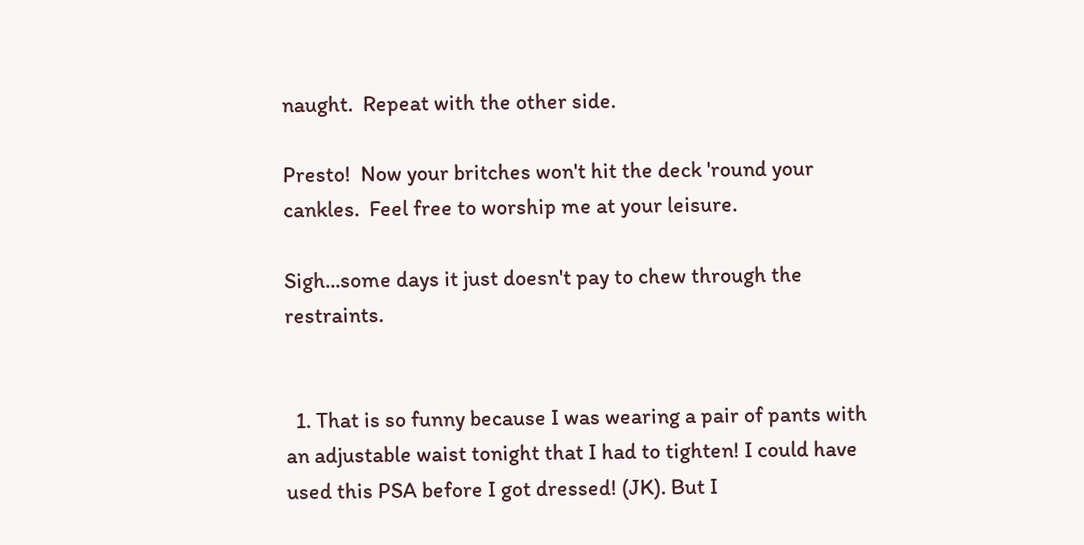naught.  Repeat with the other side.

Presto!  Now your britches won't hit the deck 'round your cankles.  Feel free to worship me at your leisure.

Sigh...some days it just doesn't pay to chew through the restraints.


  1. That is so funny because I was wearing a pair of pants with an adjustable waist tonight that I had to tighten! I could have used this PSA before I got dressed! (JK). But I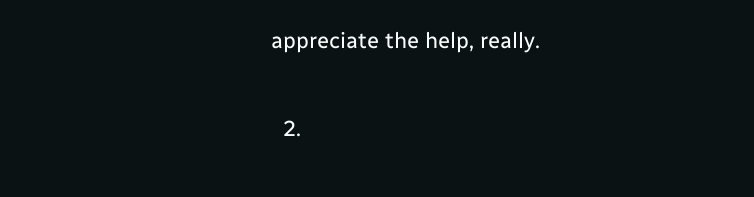appreciate the help, really.

  2.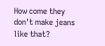How come they don't make jeans like that?